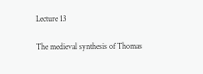Lecture 13

The medieval synthesis of Thomas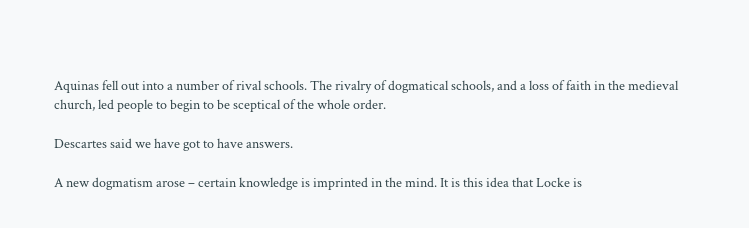Aquinas fell out into a number of rival schools. The rivalry of dogmatical schools, and a loss of faith in the medieval church, led people to begin to be sceptical of the whole order.

Descartes said we have got to have answers.

A new dogmatism arose – certain knowledge is imprinted in the mind. It is this idea that Locke is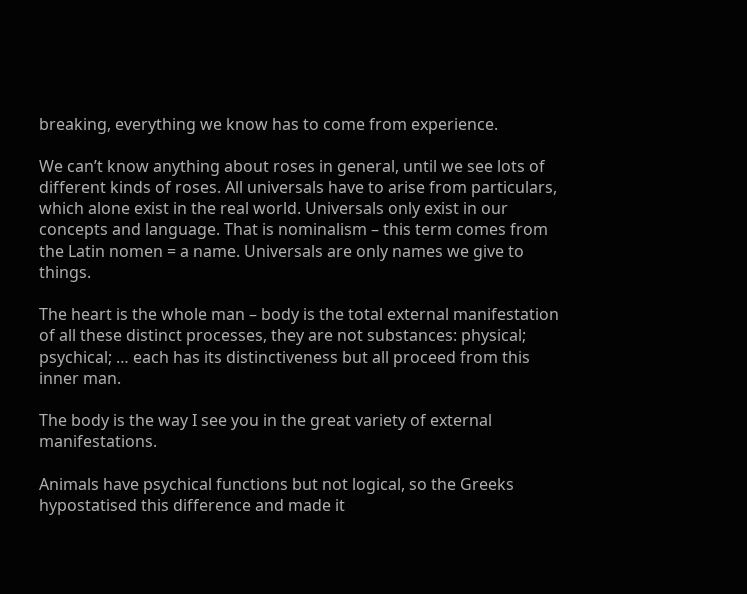breaking, everything we know has to come from experience.

We can’t know anything about roses in general, until we see lots of different kinds of roses. All universals have to arise from particulars, which alone exist in the real world. Universals only exist in our concepts and language. That is nominalism – this term comes from the Latin nomen = a name. Universals are only names we give to things.

The heart is the whole man – body is the total external manifestation of all these distinct processes, they are not substances: physical; psychical; … each has its distinctiveness but all proceed from this inner man.

The body is the way I see you in the great variety of external manifestations.

Animals have psychical functions but not logical, so the Greeks hypostatised this difference and made it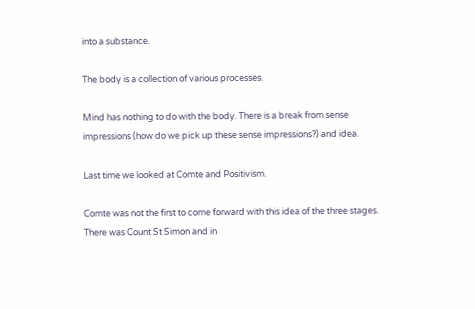into a substance.

The body is a collection of various processes.

Mind has nothing to do with the body. There is a break from sense impressions (how do we pick up these sense impressions?) and idea.

Last time we looked at Comte and Positivism.

Comte was not the first to come forward with this idea of the three stages. There was Count St Simon and in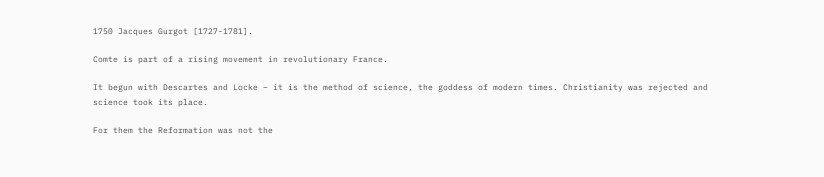1750 Jacques Gurgot [1727-1781].

Comte is part of a rising movement in revolutionary France.

It begun with Descartes and Locke – it is the method of science, the goddess of modern times. Christianity was rejected and science took its place.

For them the Reformation was not the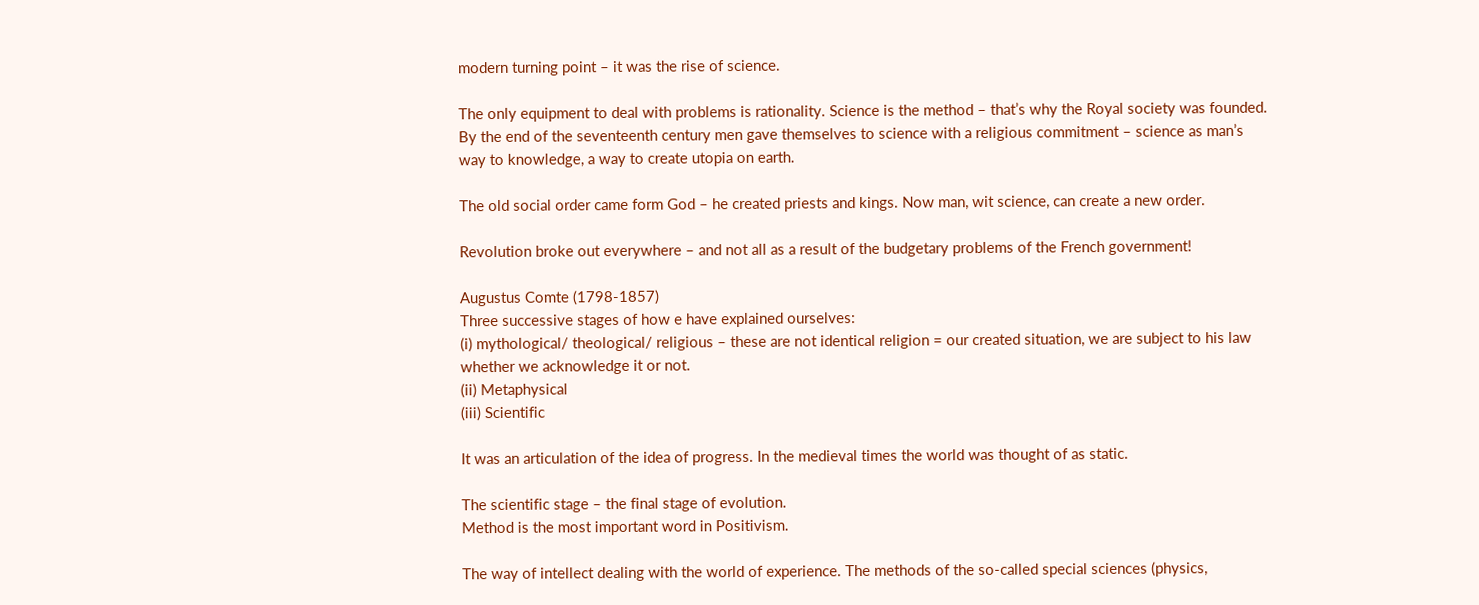modern turning point – it was the rise of science.

The only equipment to deal with problems is rationality. Science is the method – that’s why the Royal society was founded. By the end of the seventeenth century men gave themselves to science with a religious commitment – science as man’s way to knowledge, a way to create utopia on earth.

The old social order came form God – he created priests and kings. Now man, wit science, can create a new order.

Revolution broke out everywhere – and not all as a result of the budgetary problems of the French government!

Augustus Comte (1798-1857)
Three successive stages of how e have explained ourselves:
(i) mythological/ theological/ religious – these are not identical religion = our created situation, we are subject to his law whether we acknowledge it or not.
(ii) Metaphysical
(iii) Scientific

It was an articulation of the idea of progress. In the medieval times the world was thought of as static.

The scientific stage – the final stage of evolution.
Method is the most important word in Positivism.

The way of intellect dealing with the world of experience. The methods of the so-called special sciences (physics,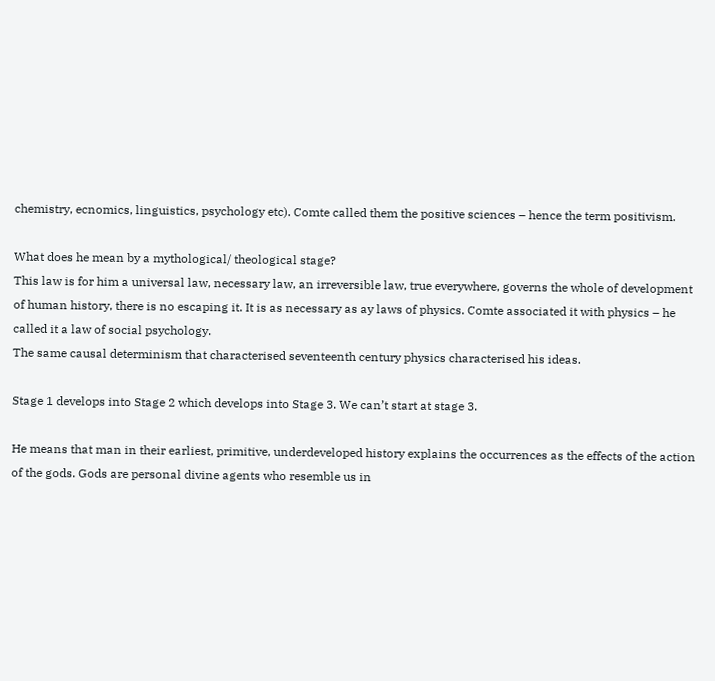chemistry, ecnomics, linguistics, psychology etc). Comte called them the positive sciences – hence the term positivism.

What does he mean by a mythological/ theological stage?
This law is for him a universal law, necessary law, an irreversible law, true everywhere, governs the whole of development of human history, there is no escaping it. It is as necessary as ay laws of physics. Comte associated it with physics – he called it a law of social psychology.
The same causal determinism that characterised seventeenth century physics characterised his ideas.

Stage 1 develops into Stage 2 which develops into Stage 3. We can’t start at stage 3.

He means that man in their earliest, primitive, underdeveloped history explains the occurrences as the effects of the action of the gods. Gods are personal divine agents who resemble us in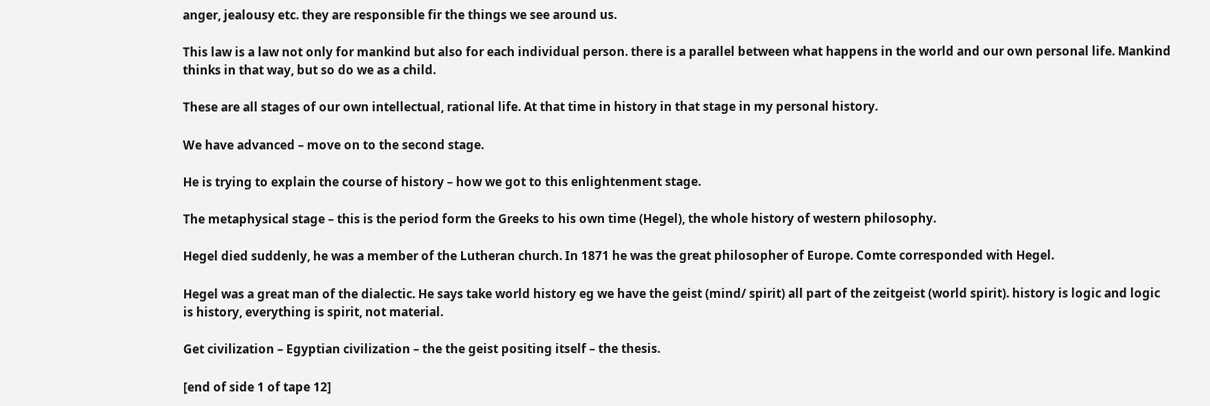anger, jealousy etc. they are responsible fir the things we see around us.

This law is a law not only for mankind but also for each individual person. there is a parallel between what happens in the world and our own personal life. Mankind thinks in that way, but so do we as a child.

These are all stages of our own intellectual, rational life. At that time in history in that stage in my personal history.

We have advanced – move on to the second stage.

He is trying to explain the course of history – how we got to this enlightenment stage.

The metaphysical stage – this is the period form the Greeks to his own time (Hegel), the whole history of western philosophy.

Hegel died suddenly, he was a member of the Lutheran church. In 1871 he was the great philosopher of Europe. Comte corresponded with Hegel.

Hegel was a great man of the dialectic. He says take world history eg we have the geist (mind/ spirit) all part of the zeitgeist (world spirit). history is logic and logic is history, everything is spirit, not material.

Get civilization – Egyptian civilization – the the geist positing itself – the thesis.

[end of side 1 of tape 12]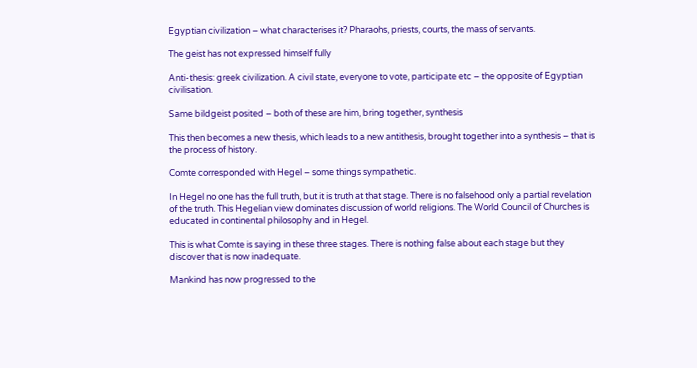Egyptian civilization – what characterises it? Pharaohs, priests, courts, the mass of servants.

The geist has not expressed himself fully

Anti-thesis: greek civilization. A civil state, everyone to vote, participate etc – the opposite of Egyptian civilisation.

Same bildgeist posited – both of these are him, bring together, synthesis

This then becomes a new thesis, which leads to a new antithesis, brought together into a synthesis – that is the process of history.

Comte corresponded with Hegel – some things sympathetic.

In Hegel no one has the full truth, but it is truth at that stage. There is no falsehood only a partial revelation of the truth. This Hegelian view dominates discussion of world religions. The World Council of Churches is educated in continental philosophy and in Hegel.

This is what Comte is saying in these three stages. There is nothing false about each stage but they discover that is now inadequate.

Mankind has now progressed to the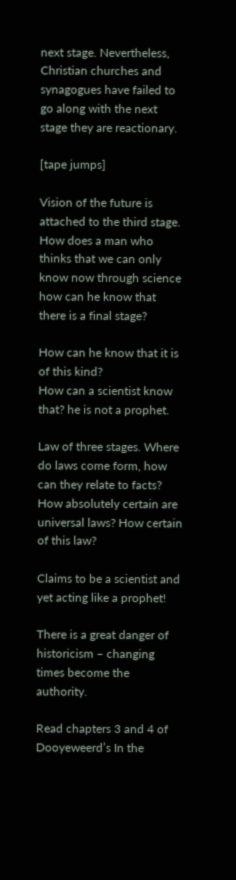next stage. Nevertheless, Christian churches and synagogues have failed to go along with the next stage they are reactionary.

[tape jumps]

Vision of the future is attached to the third stage.
How does a man who thinks that we can only know now through science how can he know that there is a final stage?

How can he know that it is of this kind?
How can a scientist know that? he is not a prophet.

Law of three stages. Where do laws come form, how can they relate to facts? How absolutely certain are universal laws? How certain of this law?

Claims to be a scientist and yet acting like a prophet!

There is a great danger of historicism – changing times become the authority.

Read chapters 3 and 4 of Dooyeweerd’s In the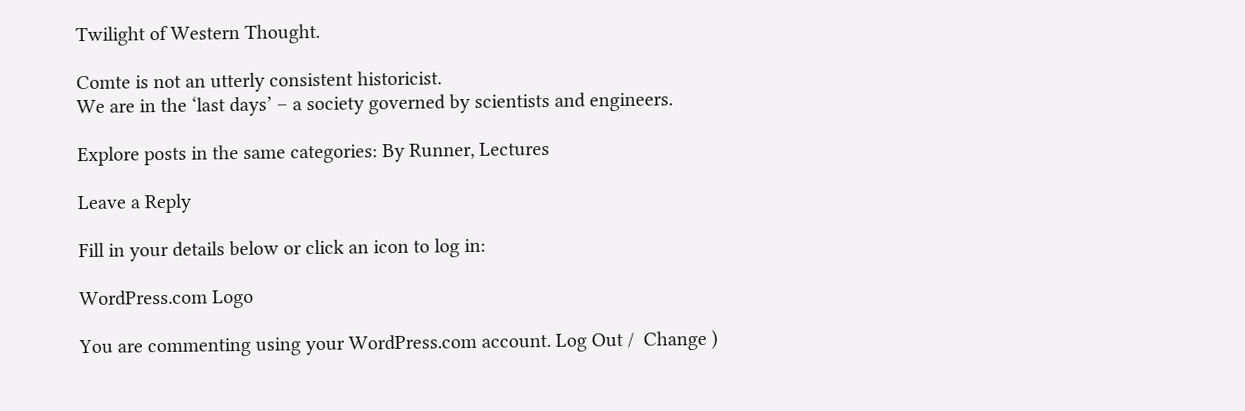Twilight of Western Thought.

Comte is not an utterly consistent historicist.
We are in the ‘last days’ – a society governed by scientists and engineers.

Explore posts in the same categories: By Runner, Lectures

Leave a Reply

Fill in your details below or click an icon to log in:

WordPress.com Logo

You are commenting using your WordPress.com account. Log Out /  Change )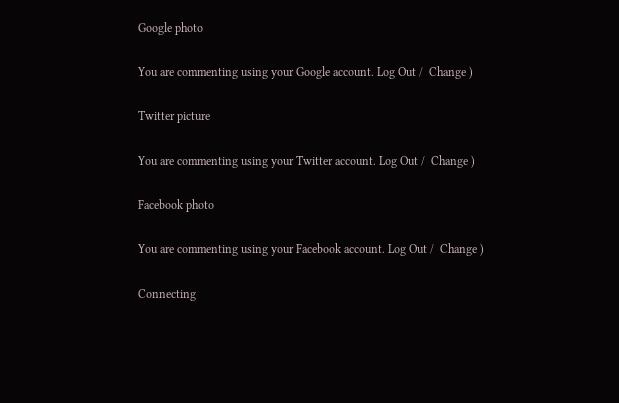Google photo

You are commenting using your Google account. Log Out /  Change )

Twitter picture

You are commenting using your Twitter account. Log Out /  Change )

Facebook photo

You are commenting using your Facebook account. Log Out /  Change )

Connecting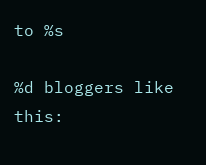to %s

%d bloggers like this: